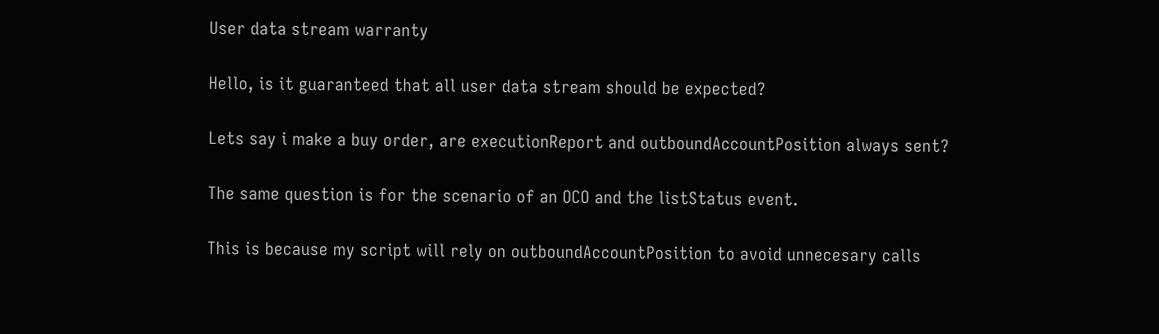User data stream warranty

Hello, is it guaranteed that all user data stream should be expected?

Lets say i make a buy order, are executionReport and outboundAccountPosition always sent?

The same question is for the scenario of an OCO and the listStatus event.

This is because my script will rely on outboundAccountPosition to avoid unnecesary calls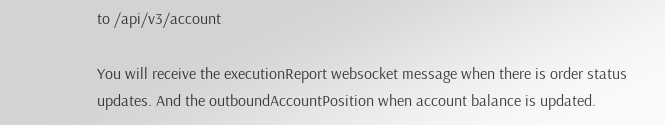to /api/v3/account

You will receive the executionReport websocket message when there is order status updates. And the outboundAccountPosition when account balance is updated.